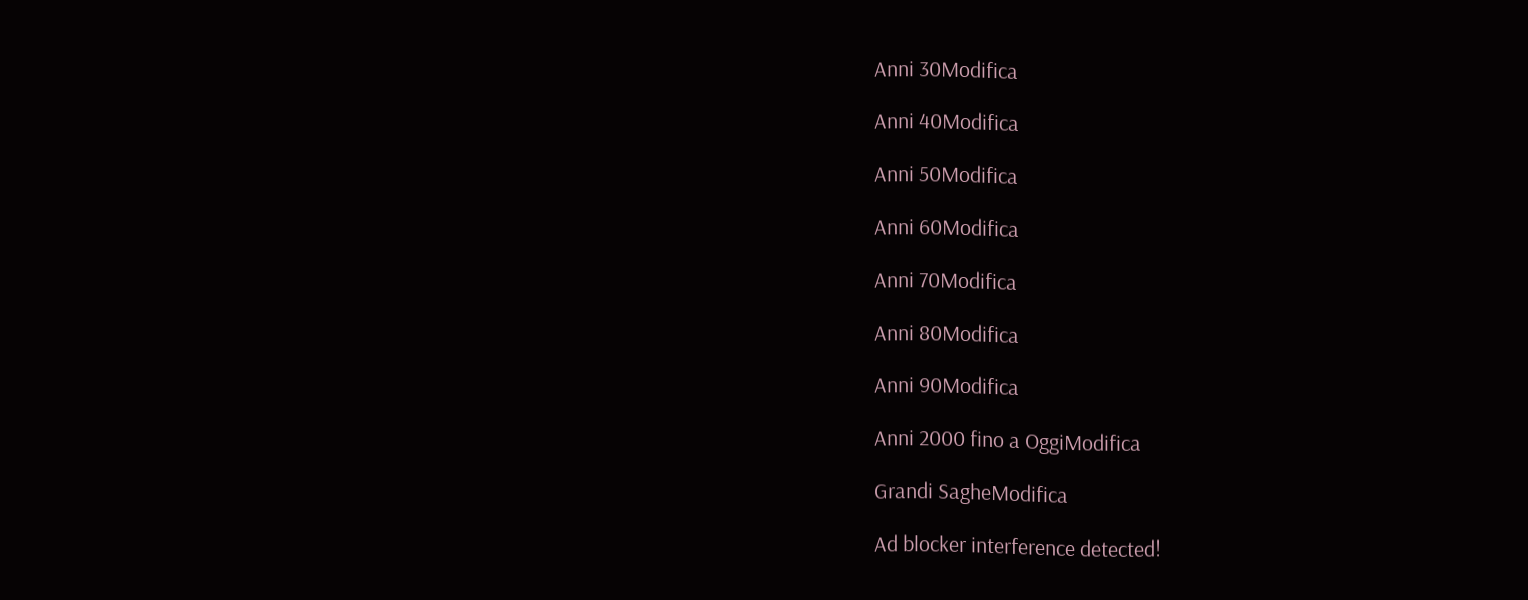Anni 30Modifica

Anni 40Modifica

Anni 50Modifica

Anni 60Modifica

Anni 70Modifica

Anni 80Modifica

Anni 90Modifica

Anni 2000 fino a OggiModifica

Grandi SagheModifica

Ad blocker interference detected!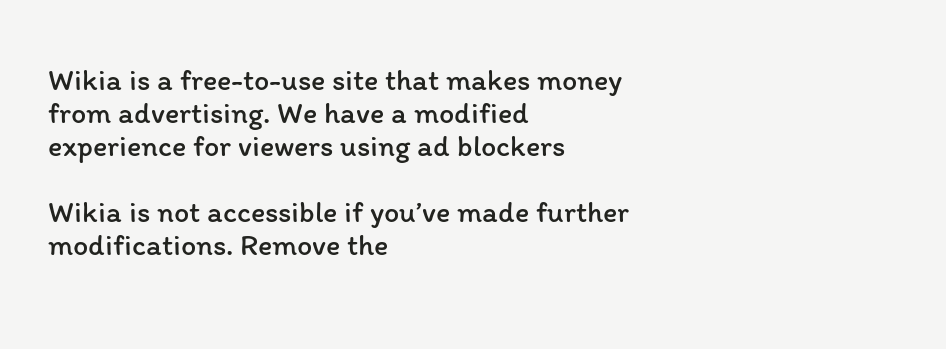Wikia is a free-to-use site that makes money from advertising. We have a modified experience for viewers using ad blockers

Wikia is not accessible if you’ve made further modifications. Remove the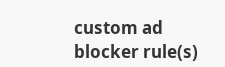custom ad blocker rule(s)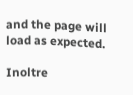and the page will load as expected.

Inoltre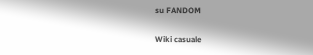su FANDOM

Wiki casuale